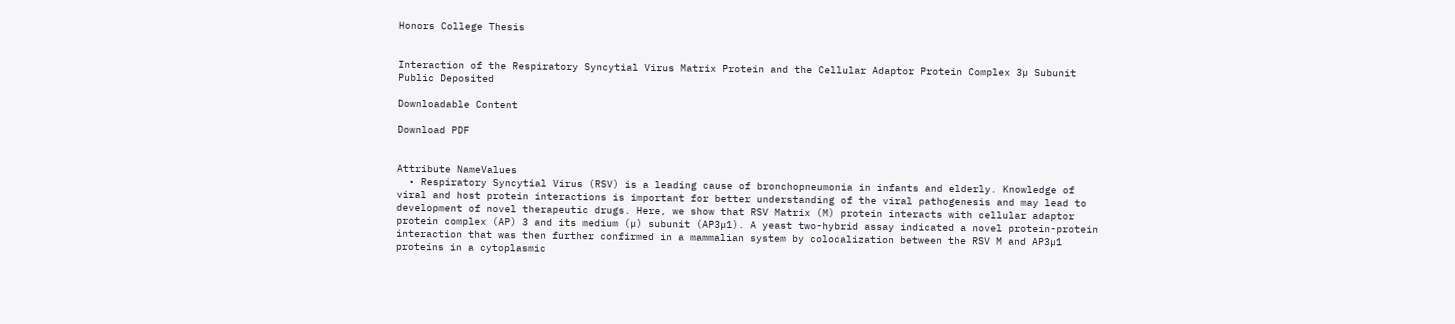Honors College Thesis


Interaction of the Respiratory Syncytial Virus Matrix Protein and the Cellular Adaptor Protein Complex 3µ Subunit Public Deposited

Downloadable Content

Download PDF


Attribute NameValues
  • Respiratory Syncytial Virus (RSV) is a leading cause of bronchopneumonia in infants and elderly. Knowledge of viral and host protein interactions is important for better understanding of the viral pathogenesis and may lead to development of novel therapeutic drugs. Here, we show that RSV Matrix (M) protein interacts with cellular adaptor protein complex (AP) 3 and its medium (µ) subunit (AP3µ1). A yeast two-hybrid assay indicated a novel protein-protein interaction that was then further confirmed in a mammalian system by colocalization between the RSV M and AP3µ1 proteins in a cytoplasmic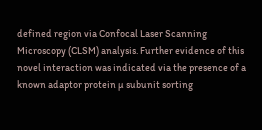defined region via Confocal Laser Scanning Microscopy (CLSM) analysis. Further evidence of this novel interaction was indicated via the presence of a known adaptor protein µ subunit sorting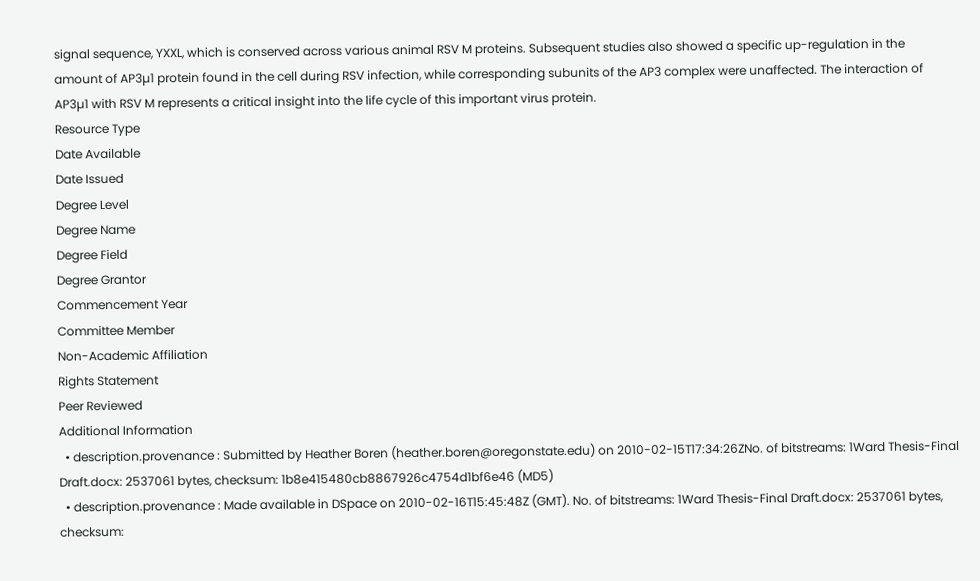signal sequence, YXXL, which is conserved across various animal RSV M proteins. Subsequent studies also showed a specific up-regulation in the amount of AP3µ1 protein found in the cell during RSV infection, while corresponding subunits of the AP3 complex were unaffected. The interaction of AP3µ1 with RSV M represents a critical insight into the life cycle of this important virus protein.
Resource Type
Date Available
Date Issued
Degree Level
Degree Name
Degree Field
Degree Grantor
Commencement Year
Committee Member
Non-Academic Affiliation
Rights Statement
Peer Reviewed
Additional Information
  • description.provenance : Submitted by Heather Boren (heather.boren@oregonstate.edu) on 2010-02-15T17:34:26ZNo. of bitstreams: 1Ward Thesis-Final Draft.docx: 2537061 bytes, checksum: 1b8e415480cb8867926c4754d1bf6e46 (MD5)
  • description.provenance : Made available in DSpace on 2010-02-16T15:45:48Z (GMT). No. of bitstreams: 1Ward Thesis-Final Draft.docx: 2537061 bytes, checksum: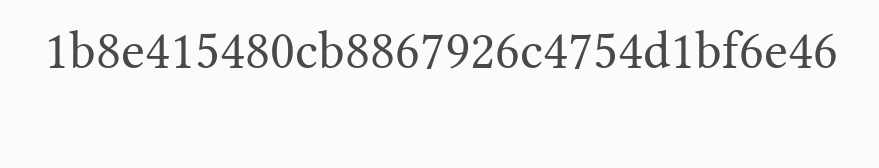1b8e415480cb8867926c4754d1bf6e46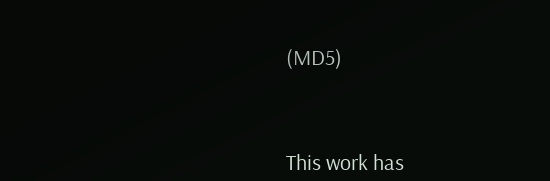(MD5)



This work has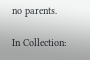no parents.

In Collection: